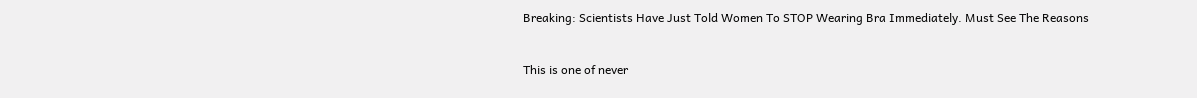Breaking: Scientists Have Just Told Women To STOP Wearing Bra Immediately. Must See The Reasons


This is one of never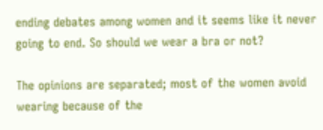ending debates among women and it seems like it never going to end. So should we wear a bra or not?

The opinions are separated; most of the women avoid wearing because of the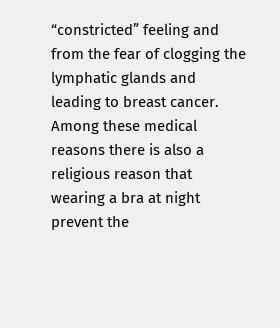“constricted” feeling and from the fear of clogging the lymphatic glands and leading to breast cancer. Among these medical reasons there is also a religious reason that wearing a bra at night prevent the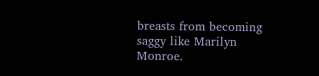breasts from becoming saggy like Marilyn Monroe.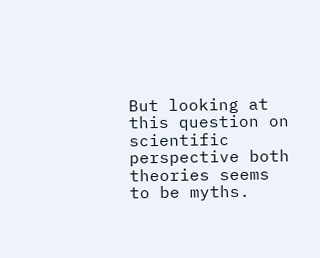But looking at this question on scientific perspective both theories seems to be myths.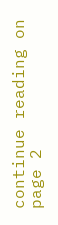continue reading on page 2